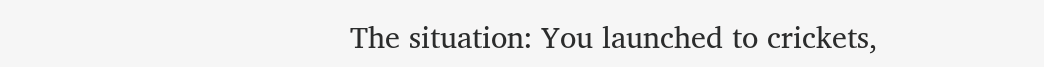The situation: You launched to crickets,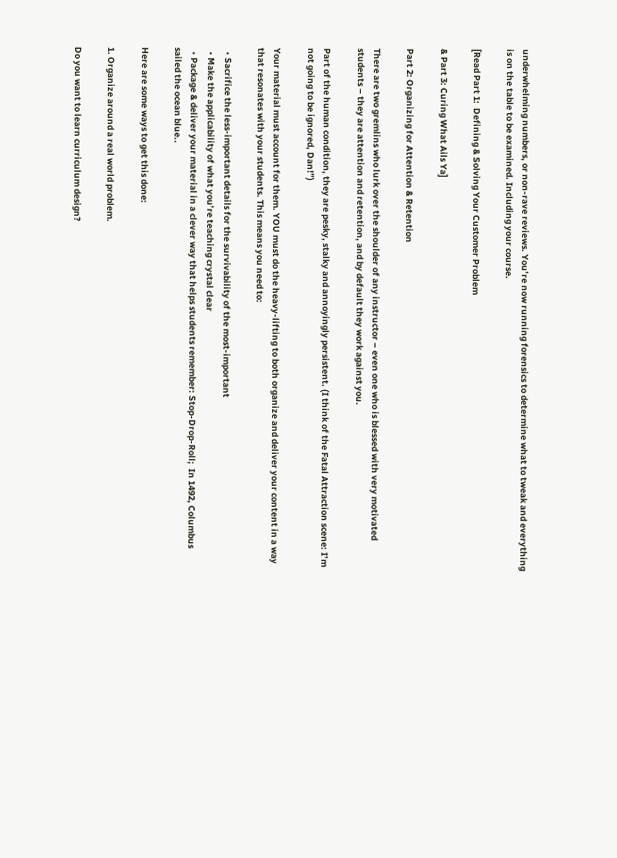underwhelming numbers, or non-rave reviews. You’re now running forensics to determine what to tweak and everything is on the table to be examined. Including your course.

[Read Part 1:  Defining & Solving Your Customer Problem

& Part 3: Curing What Ails Ya]

Part 2: Organizing for Attention & Retention

There are two gremlins who lurk over the shoulder of any instructor – even one who is blessed with very motivated students – they are attention and retention, and by default they work against you.

Part of the human condition, they are pesky, stalky and annoyingly persistent. (I think of the Fatal Attraction scene: I’m not going to be ignored, Dan!”)

Your material must account for them. YOU must do the heavy-lifting to both organize and deliver your content in a way that resonates with your students. This means you need to:

  • Sacrifice the less-important details for the survivability of the most-important
  • Make the applicability of what you’re teaching crystal clear
  • Package & deliver your material in a clever way that helps students remember: Stop-Drop-Roll;  In 1492, Columbus sailed the ocean blue..

Here are some ways to get this done:

1. Organize around a real world problem.

Do you want to learn curriculum design?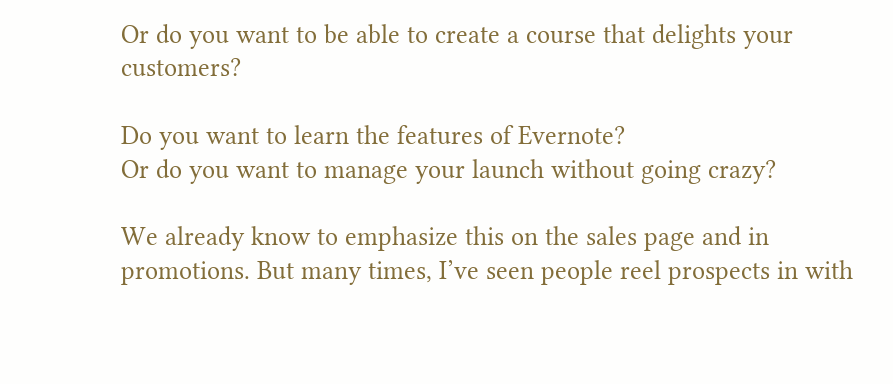Or do you want to be able to create a course that delights your customers?

Do you want to learn the features of Evernote?
Or do you want to manage your launch without going crazy?

We already know to emphasize this on the sales page and in promotions. But many times, I’ve seen people reel prospects in with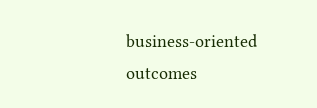business-oriented outcomes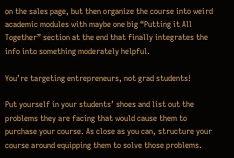on the sales page, but then organize the course into weird academic modules with maybe one big “Putting it All Together” section at the end that finally integrates the info into something moderately helpful.

You’re targeting entrepreneurs, not grad students!

Put yourself in your students’ shoes and list out the problems they are facing that would cause them to purchase your course. As close as you can, structure your course around equipping them to solve those problems.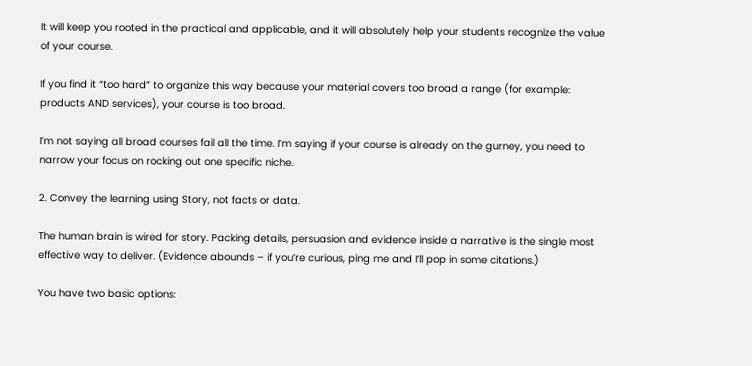It will keep you rooted in the practical and applicable, and it will absolutely help your students recognize the value of your course.

If you find it “too hard” to organize this way because your material covers too broad a range (for example: products AND services), your course is too broad.

I’m not saying all broad courses fail all the time. I’m saying if your course is already on the gurney, you need to narrow your focus on rocking out one specific niche.

2. Convey the learning using Story, not facts or data.

The human brain is wired for story. Packing details, persuasion and evidence inside a narrative is the single most effective way to deliver. (Evidence abounds – if you’re curious, ping me and I’ll pop in some citations.)

You have two basic options: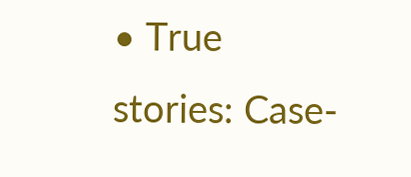• True stories: Case-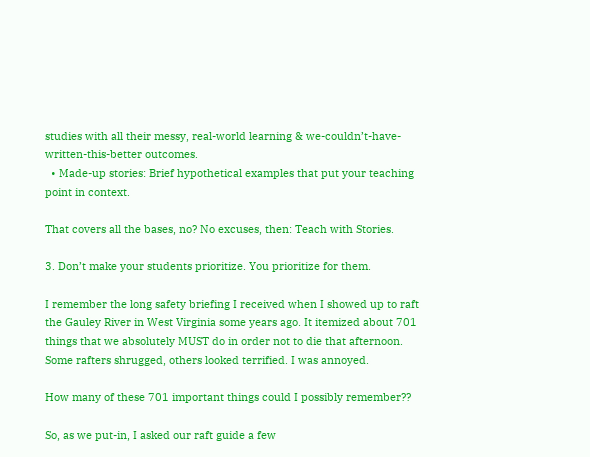studies with all their messy, real-world learning & we-couldn’t-have-written-this-better outcomes.
  • Made-up stories: Brief hypothetical examples that put your teaching point in context.

That covers all the bases, no? No excuses, then: Teach with Stories.

3. Don’t make your students prioritize. You prioritize for them.

I remember the long safety briefing I received when I showed up to raft the Gauley River in West Virginia some years ago. It itemized about 701 things that we absolutely MUST do in order not to die that afternoon. Some rafters shrugged, others looked terrified. I was annoyed.

How many of these 701 important things could I possibly remember??

So, as we put-in, I asked our raft guide a few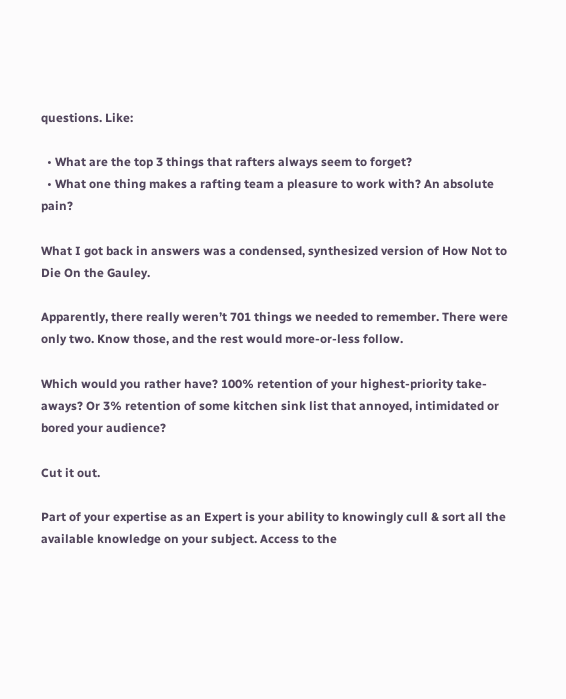questions. Like:

  • What are the top 3 things that rafters always seem to forget?
  • What one thing makes a rafting team a pleasure to work with? An absolute pain?

What I got back in answers was a condensed, synthesized version of How Not to Die On the Gauley.

Apparently, there really weren’t 701 things we needed to remember. There were only two. Know those, and the rest would more-or-less follow.

Which would you rather have? 100% retention of your highest-priority take-aways? Or 3% retention of some kitchen sink list that annoyed, intimidated or bored your audience?

Cut it out.

Part of your expertise as an Expert is your ability to knowingly cull & sort all the available knowledge on your subject. Access to the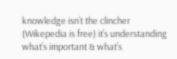knowledge isn’t the clincher (Wikepedia is free) it’s understanding what’s important & what’s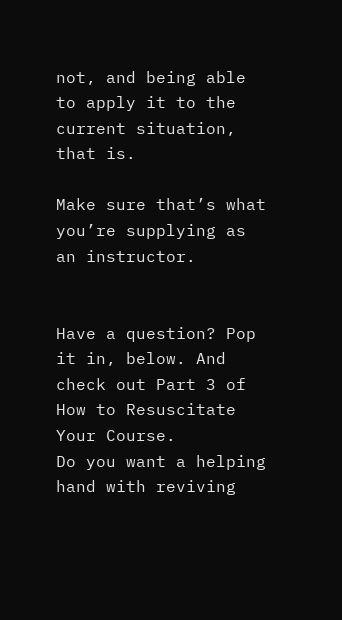not, and being able to apply it to the current situation, that is.

Make sure that’s what you’re supplying as an instructor.


Have a question? Pop it in, below. And check out Part 3 of How to Resuscitate Your Course.
Do you want a helping hand with reviving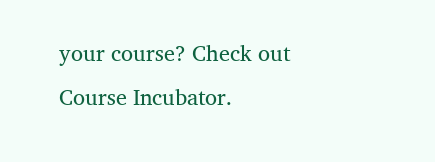your course? Check out Course Incubator.